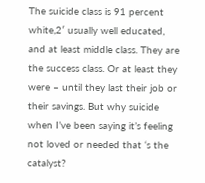The suicide class is 91 percent white,2′ usually well educated, and at least middle class. They are the success class. Or at least they were – until they last their job or their savings. But why suicide when I’ve been saying it’s feeling not loved or needed that ‘s the catalyst?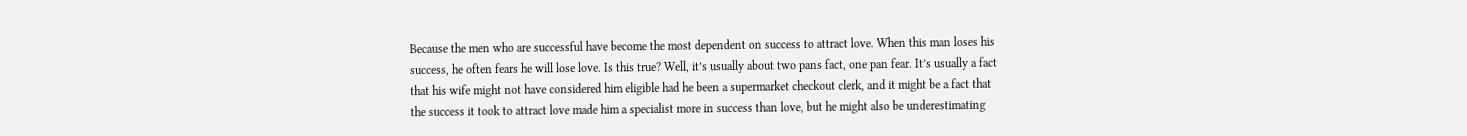Because the men who are successful have become the most dependent on success to attract love. When this man loses his success, he often fears he will lose love. Is this true? Well, it’s usually about two pans fact, one pan fear. It’s usually a fact that his wife might not have considered him eligible had he been a supermarket checkout clerk, and it might be a fact that the success it took to attract love made him a specialist more in success than love, but he might also be underestimating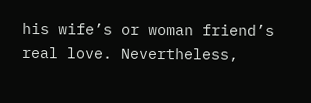his wife’s or woman friend’s real love. Nevertheless,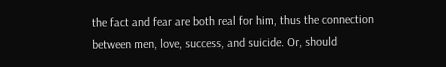the fact and fear are both real for him, thus the connection between men, love, success, and suicide. Or, should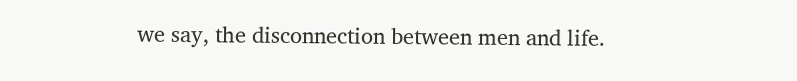we say, the disconnection between men and life.